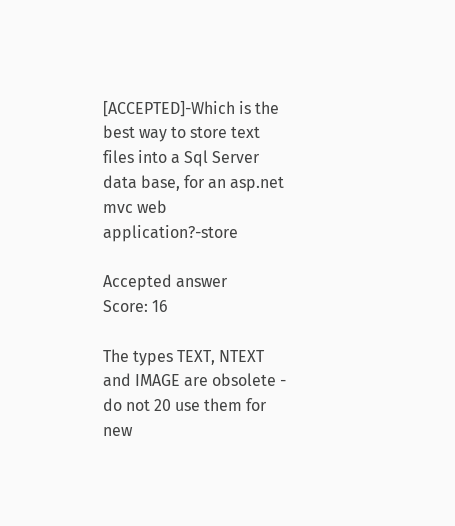[ACCEPTED]-Which is the best way to store text files into a Sql Server data base, for an asp.net mvc web application?-store

Accepted answer
Score: 16

The types TEXT, NTEXT and IMAGE are obsolete - do not 20 use them for new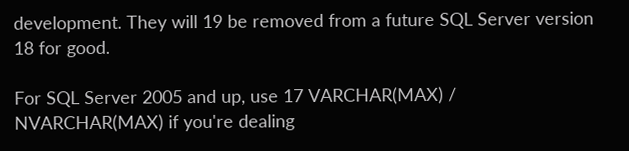development. They will 19 be removed from a future SQL Server version 18 for good.

For SQL Server 2005 and up, use 17 VARCHAR(MAX) / NVARCHAR(MAX) if you're dealing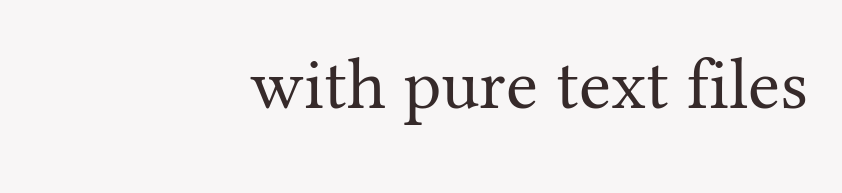with pure text files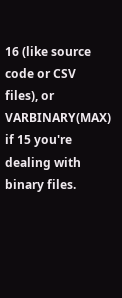16 (like source code or CSV files), or VARBINARY(MAX) if 15 you're dealing with binary files.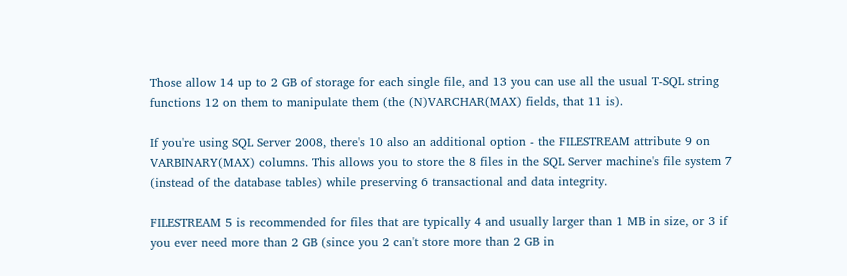Those allow 14 up to 2 GB of storage for each single file, and 13 you can use all the usual T-SQL string functions 12 on them to manipulate them (the (N)VARCHAR(MAX) fields, that 11 is).

If you're using SQL Server 2008, there's 10 also an additional option - the FILESTREAM attribute 9 on VARBINARY(MAX) columns. This allows you to store the 8 files in the SQL Server machine's file system 7 (instead of the database tables) while preserving 6 transactional and data integrity.

FILESTREAM 5 is recommended for files that are typically 4 and usually larger than 1 MB in size, or 3 if you ever need more than 2 GB (since you 2 can't store more than 2 GB in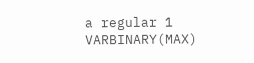a regular 1 VARBINARY(MAX)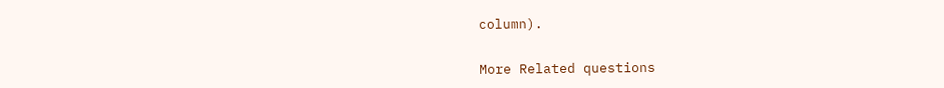column).


More Related questions